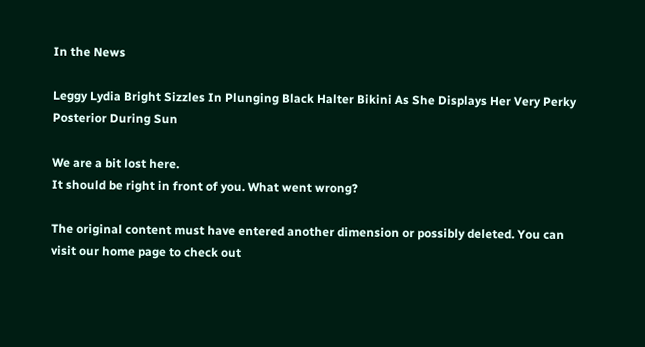In the News

Leggy Lydia Bright Sizzles In Plunging Black Halter Bikini As She Displays Her Very Perky Posterior During Sun

We are a bit lost here.
It should be right in front of you. What went wrong?

The original content must have entered another dimension or possibly deleted. You can visit our home page to check out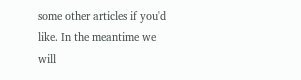some other articles if you'd like. In the meantime we will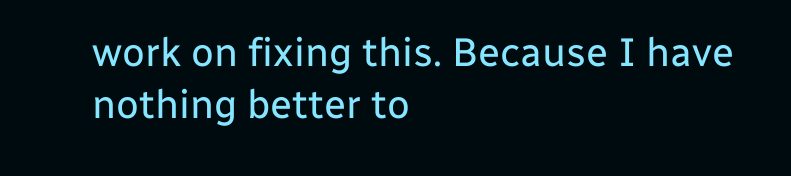work on fixing this. Because I have nothing better to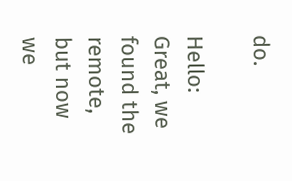do.

Hello: Great, we found the remote, but now we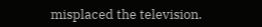misplaced the television.